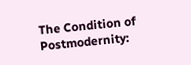The Condition of Postmodernity: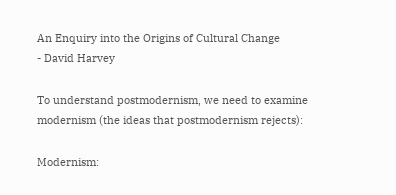An Enquiry into the Origins of Cultural Change
- David Harvey

To understand postmodernism, we need to examine modernism (the ideas that postmodernism rejects):

Modernism: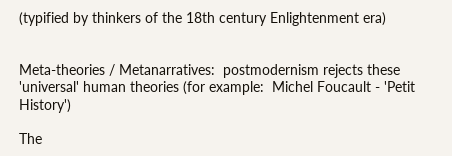(typified by thinkers of the 18th century Enlightenment era)


Meta-theories / Metanarratives:  postmodernism rejects these 'universal' human theories (for example:  Michel Foucault - 'Petit History')

The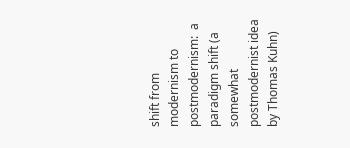shift from modernism to postmodernism:  a paradigm shift (a somewhat postmodernist idea by Thomas Kuhn)